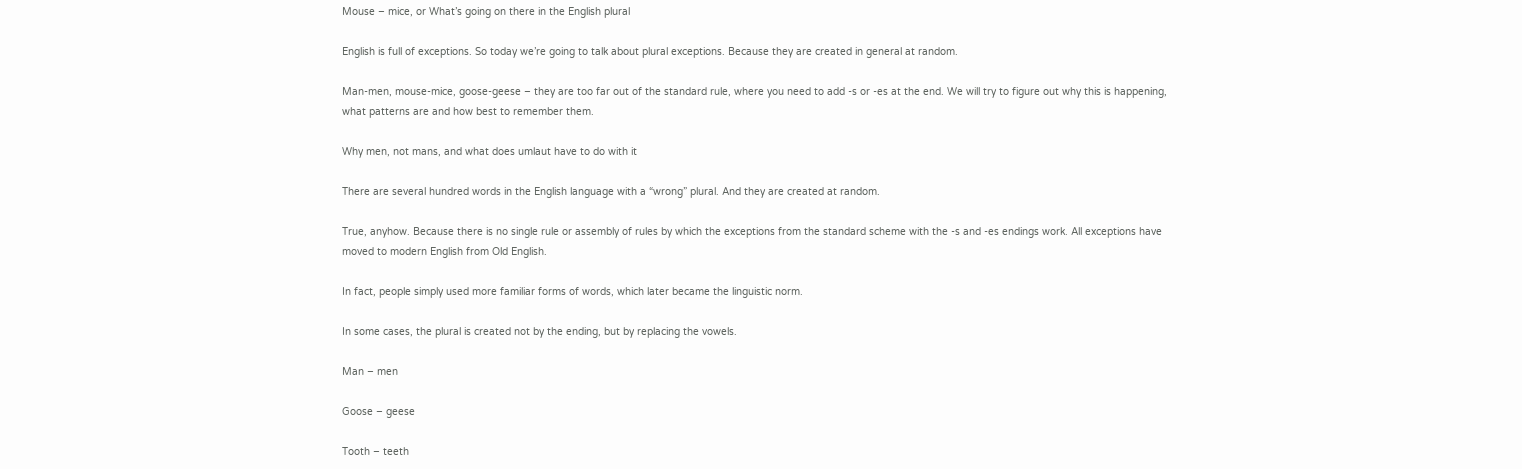Mouse – mice, or What’s going on there in the English plural

English is full of exceptions. So today we’re going to talk about plural exceptions. Because they are created in general at random.

Man-men, mouse-mice, goose-geese – they are too far out of the standard rule, where you need to add -s or -es at the end. We will try to figure out why this is happening, what patterns are and how best to remember them.

Why men, not mans, and what does umlaut have to do with it

There are several hundred words in the English language with a “wrong” plural. And they are created at random.

True, anyhow. Because there is no single rule or assembly of rules by which the exceptions from the standard scheme with the -s and -es endings work. All exceptions have moved to modern English from Old English.

In fact, people simply used more familiar forms of words, which later became the linguistic norm.

In some cases, the plural is created not by the ending, but by replacing the vowels.

Man – men

Goose – geese

Tooth – teeth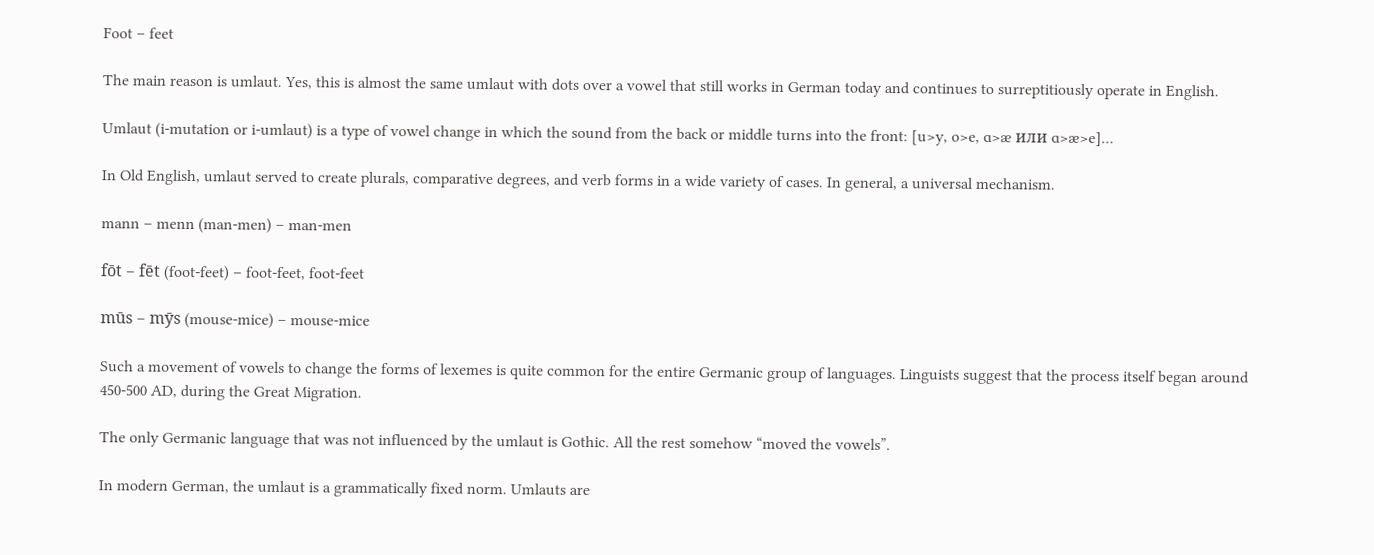Foot – feet

The main reason is umlaut. Yes, this is almost the same umlaut with dots over a vowel that still works in German today and continues to surreptitiously operate in English.

Umlaut (i-mutation or i-umlaut) is a type of vowel change in which the sound from the back or middle turns into the front: [u>y, o>e, ɑ>æ или ɑ>æ>e]…

In Old English, umlaut served to create plurals, comparative degrees, and verb forms in a wide variety of cases. In general, a universal mechanism.

mann – menn (man-men) – man-men

fōt – fēt (foot-feet) – foot-feet, foot-feet

mūs – mȳs (mouse-mice) – mouse-mice

Such a movement of vowels to change the forms of lexemes is quite common for the entire Germanic group of languages. Linguists suggest that the process itself began around 450-500 AD, during the Great Migration.

The only Germanic language that was not influenced by the umlaut is Gothic. All the rest somehow “moved the vowels”.

In modern German, the umlaut is a grammatically fixed norm. Umlauts are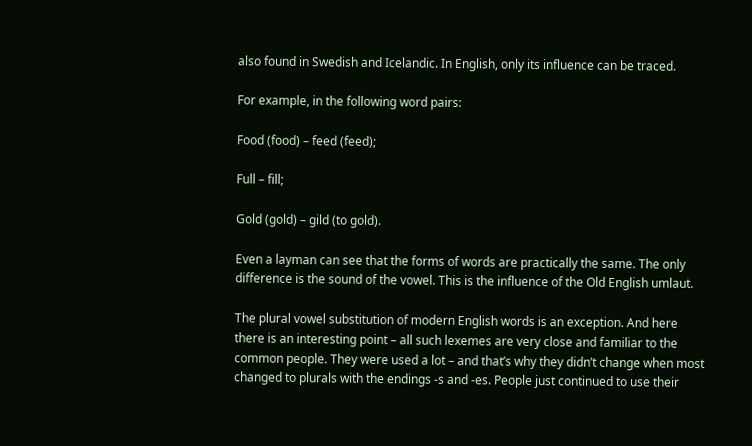also found in Swedish and Icelandic. In English, only its influence can be traced.

For example, in the following word pairs:

Food (food) – feed (feed);

Full – fill;

Gold (gold) – gild (to gold).

Even a layman can see that the forms of words are practically the same. The only difference is the sound of the vowel. This is the influence of the Old English umlaut.

The plural vowel substitution of modern English words is an exception. And here there is an interesting point – all such lexemes are very close and familiar to the common people. They were used a lot – and that’s why they didn’t change when most changed to plurals with the endings -s and -es. People just continued to use their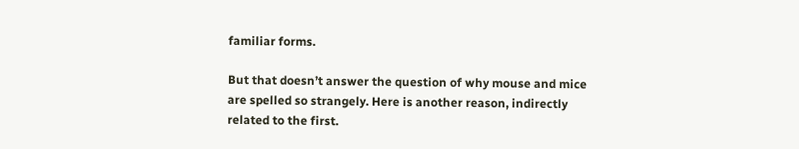familiar forms.

But that doesn’t answer the question of why mouse and mice are spelled so strangely. Here is another reason, indirectly related to the first.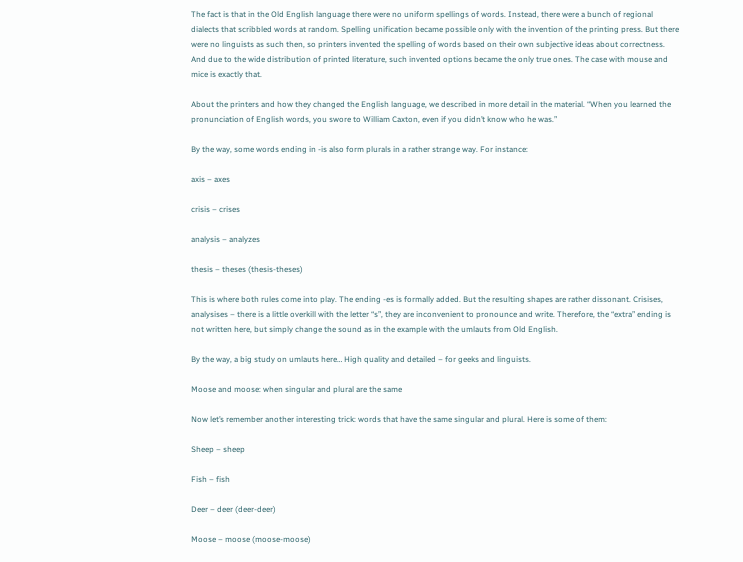The fact is that in the Old English language there were no uniform spellings of words. Instead, there were a bunch of regional dialects that scribbled words at random. Spelling unification became possible only with the invention of the printing press. But there were no linguists as such then, so printers invented the spelling of words based on their own subjective ideas about correctness. And due to the wide distribution of printed literature, such invented options became the only true ones. The case with mouse and mice is exactly that.

About the printers and how they changed the English language, we described in more detail in the material. “When you learned the pronunciation of English words, you swore to William Caxton, even if you didn’t know who he was.”

By the way, some words ending in -is also form plurals in a rather strange way. For instance:

axis – axes

crisis – crises

analysis – analyzes

thesis – theses (thesis-theses)

This is where both rules come into play. The ending -es is formally added. But the resulting shapes are rather dissonant. Crisises, analysises – there is a little overkill with the letter “s”, they are inconvenient to pronounce and write. Therefore, the “extra” ending is not written here, but simply change the sound as in the example with the umlauts from Old English.

By the way, a big study on umlauts here… High quality and detailed – for geeks and linguists.

Moose and moose: when singular and plural are the same

Now let’s remember another interesting trick: words that have the same singular and plural. Here is some of them:

Sheep – sheep

Fish – fish

Deer – deer (deer-deer)

Moose – moose (moose-moose)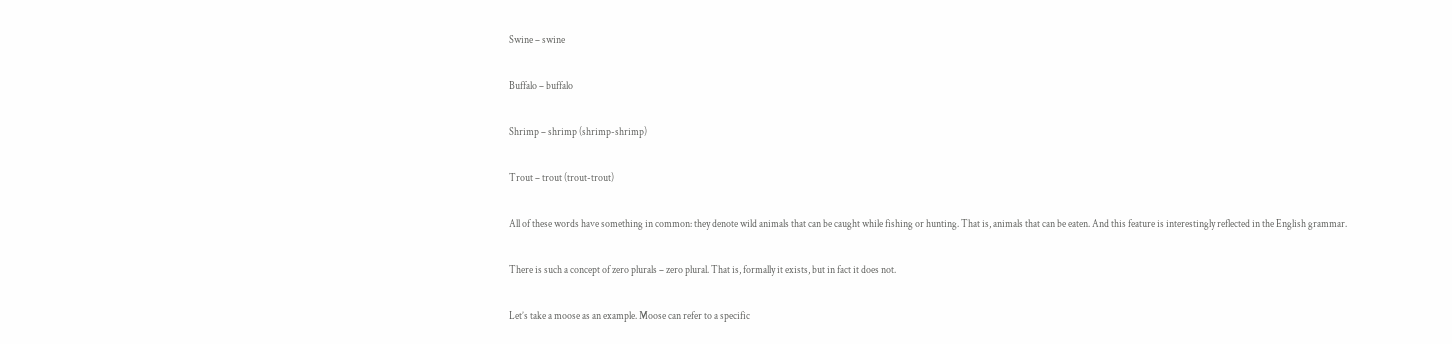Swine – swine

Buffalo – buffalo

Shrimp – shrimp (shrimp-shrimp)

Trout – trout (trout-trout)

All of these words have something in common: they denote wild animals that can be caught while fishing or hunting. That is, animals that can be eaten. And this feature is interestingly reflected in the English grammar.

There is such a concept of zero plurals – zero plural. That is, formally it exists, but in fact it does not.

Let’s take a moose as an example. Moose can refer to a specific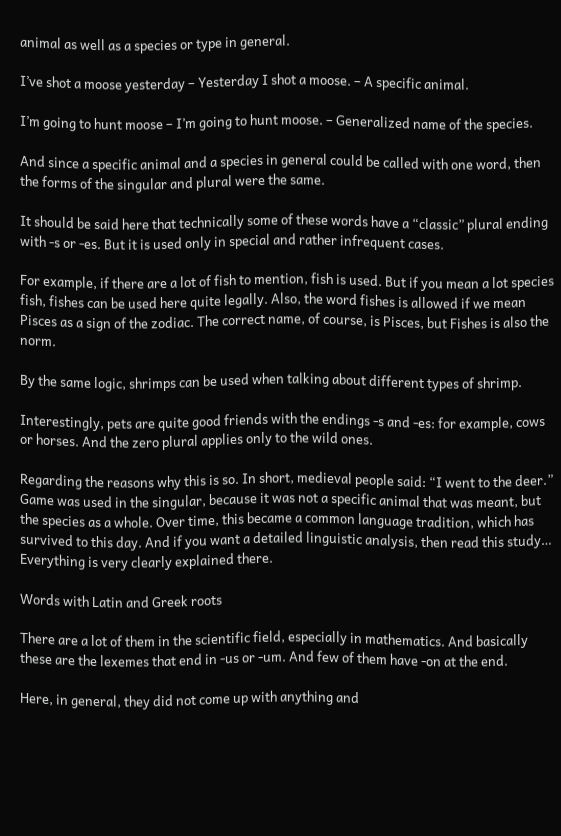animal as well as a species or type in general.

I’ve shot a moose yesterday – Yesterday I shot a moose. – A specific animal.

I’m going to hunt moose – I’m going to hunt moose. – Generalized name of the species.

And since a specific animal and a species in general could be called with one word, then the forms of the singular and plural were the same.

It should be said here that technically some of these words have a “classic” plural ending with -s or -es. But it is used only in special and rather infrequent cases.

For example, if there are a lot of fish to mention, fish is used. But if you mean a lot species fish, fishes can be used here quite legally. Also, the word fishes is allowed if we mean Pisces as a sign of the zodiac. The correct name, of course, is Pisces, but Fishes is also the norm.

By the same logic, shrimps can be used when talking about different types of shrimp.

Interestingly, pets are quite good friends with the endings -s and -es: for example, cows or horses. And the zero plural applies only to the wild ones.

Regarding the reasons why this is so. In short, medieval people said: “I went to the deer.” Game was used in the singular, because it was not a specific animal that was meant, but the species as a whole. Over time, this became a common language tradition, which has survived to this day. And if you want a detailed linguistic analysis, then read this study… Everything is very clearly explained there.

Words with Latin and Greek roots

There are a lot of them in the scientific field, especially in mathematics. And basically these are the lexemes that end in -us or -um. And few of them have -on at the end.

Here, in general, they did not come up with anything and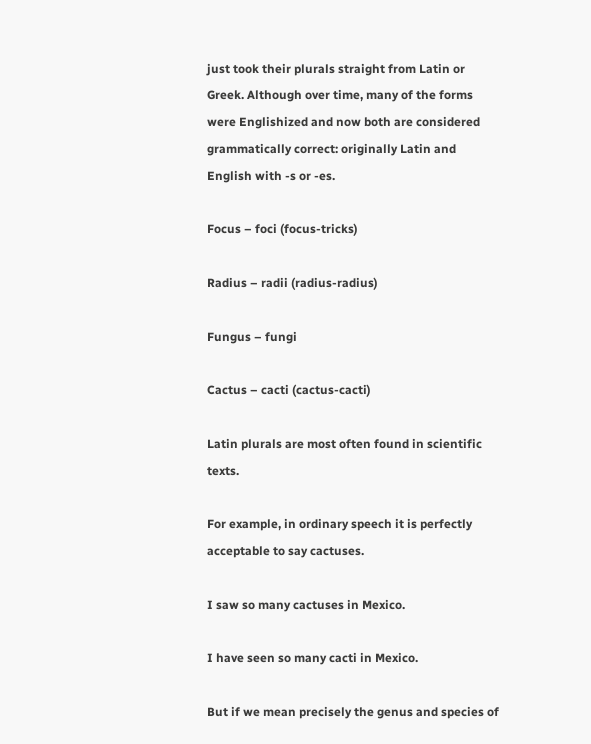just took their plurals straight from Latin or Greek. Although over time, many of the forms were Englishized and now both are considered grammatically correct: originally Latin and English with -s or -es.

Focus – foci (focus-tricks)

Radius – radii (radius-radius)

Fungus – fungi

Cactus – cacti (cactus-cacti)

Latin plurals are most often found in scientific texts.

For example, in ordinary speech it is perfectly acceptable to say cactuses.

I saw so many cactuses in Mexico.

I have seen so many cacti in Mexico.

But if we mean precisely the genus and species of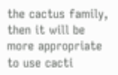the cactus family, then it will be more appropriate to use cacti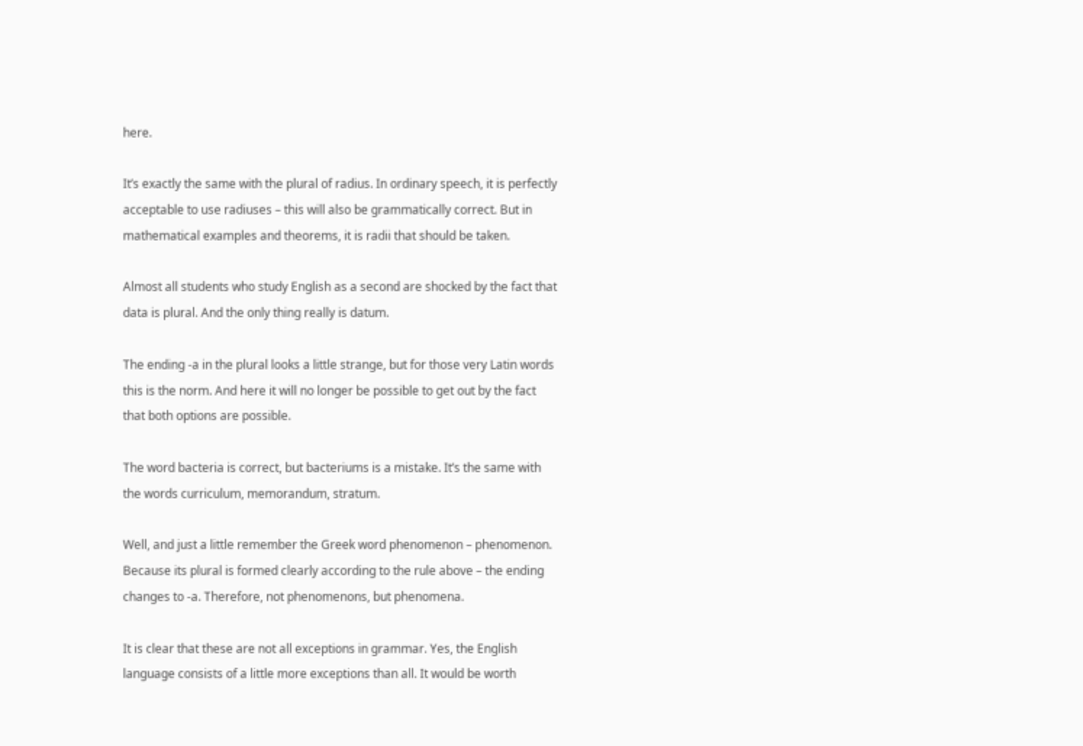here.

It’s exactly the same with the plural of radius. In ordinary speech, it is perfectly acceptable to use radiuses – this will also be grammatically correct. But in mathematical examples and theorems, it is radii that should be taken.

Almost all students who study English as a second are shocked by the fact that data is plural. And the only thing really is datum.

The ending -a in the plural looks a little strange, but for those very Latin words this is the norm. And here it will no longer be possible to get out by the fact that both options are possible.

The word bacteria is correct, but bacteriums is a mistake. It’s the same with the words curriculum, memorandum, stratum.

Well, and just a little remember the Greek word phenomenon – phenomenon. Because its plural is formed clearly according to the rule above – the ending changes to -a. Therefore, not phenomenons, but phenomena.

It is clear that these are not all exceptions in grammar. Yes, the English language consists of a little more exceptions than all. It would be worth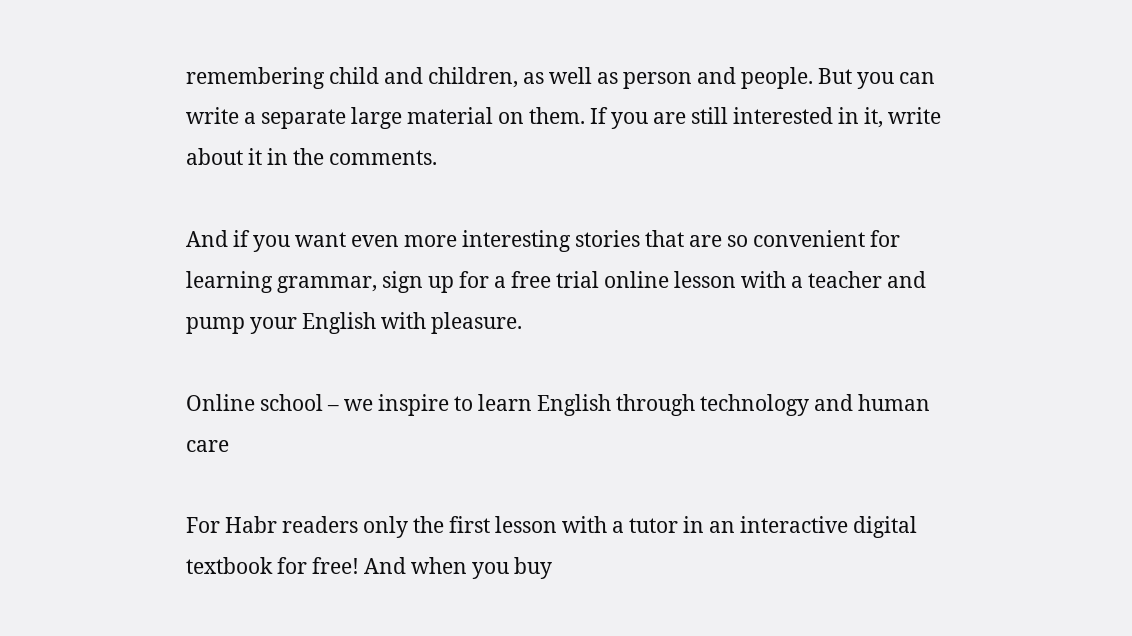remembering child and children, as well as person and people. But you can write a separate large material on them. If you are still interested in it, write about it in the comments.

And if you want even more interesting stories that are so convenient for learning grammar, sign up for a free trial online lesson with a teacher and pump your English with pleasure.

Online school – we inspire to learn English through technology and human care

For Habr readers only the first lesson with a tutor in an interactive digital textbook for free! And when you buy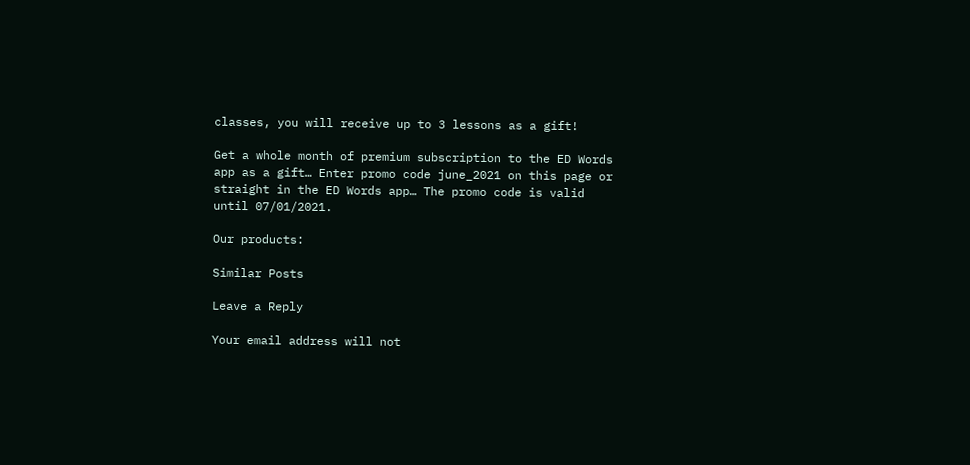classes, you will receive up to 3 lessons as a gift!

Get a whole month of premium subscription to the ED Words app as a gift… Enter promo code june_2021 on this page or straight in the ED Words app… The promo code is valid until 07/01/2021.

Our products:

Similar Posts

Leave a Reply

Your email address will not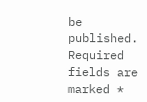be published. Required fields are marked *